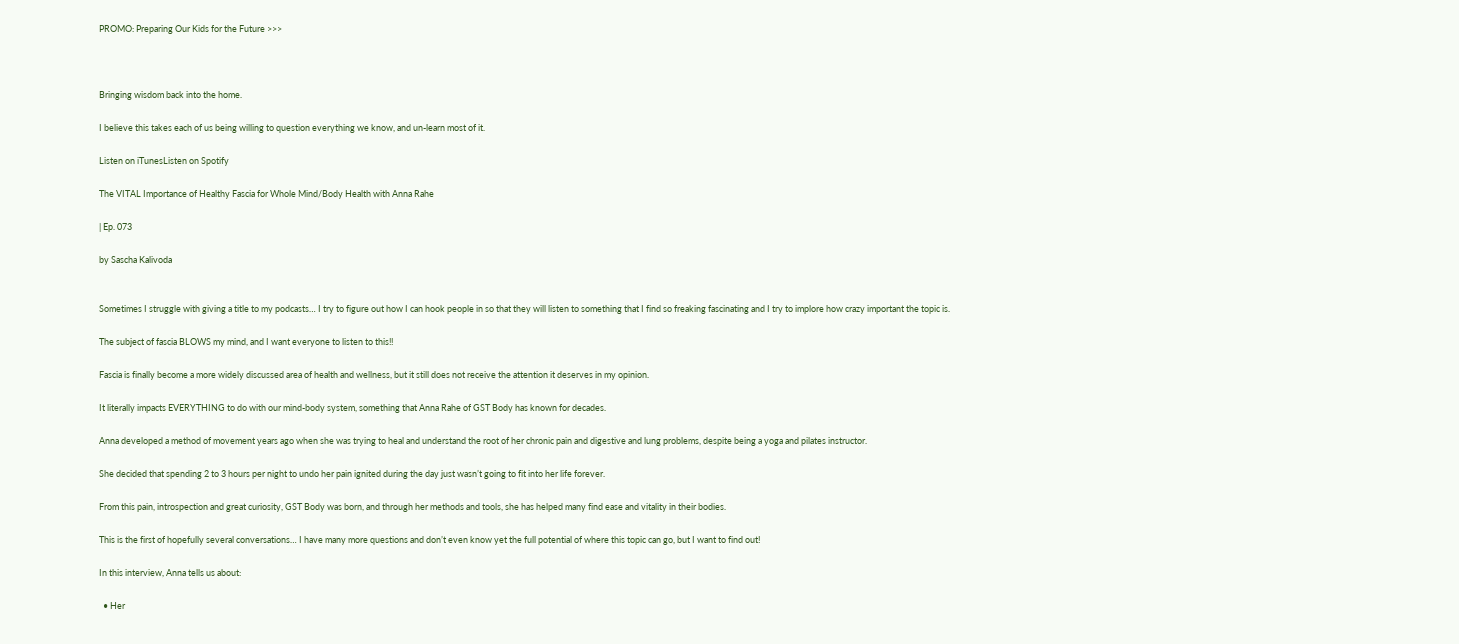PROMO: Preparing Our Kids for the Future >>>



Bringing wisdom back into the home.

I believe this takes each of us being willing to question everything we know, and un-learn most of it.

Listen on iTunesListen on Spotify

The VITAL Importance of Healthy Fascia for Whole Mind/Body Health with Anna Rahe

| Ep. 073

by Sascha Kalivoda


Sometimes I struggle with giving a title to my podcasts… I try to figure out how I can hook people in so that they will listen to something that I find so freaking fascinating and I try to implore how crazy important the topic is.

The subject of fascia BLOWS my mind, and I want everyone to listen to this!!

Fascia is finally become a more widely discussed area of health and wellness, but it still does not receive the attention it deserves in my opinion.

It literally impacts EVERYTHING to do with our mind-body system, something that Anna Rahe of GST Body has known for decades.

Anna developed a method of movement years ago when she was trying to heal and understand the root of her chronic pain and digestive and lung problems, despite being a yoga and pilates instructor.

She decided that spending 2 to 3 hours per night to undo her pain ignited during the day just wasn’t going to fit into her life forever.

From this pain, introspection and great curiosity, GST Body was born, and through her methods and tools, she has helped many find ease and vitality in their bodies.

This is the first of hopefully several conversations… I have many more questions and don’t even know yet the full potential of where this topic can go, but I want to find out!

In this interview, Anna tells us about:

  • Her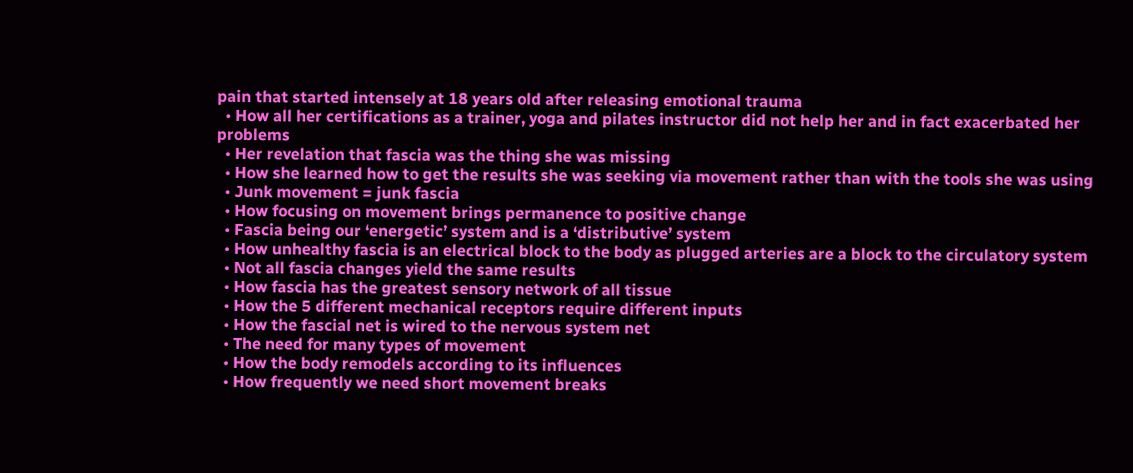pain that started intensely at 18 years old after releasing emotional trauma
  • How all her certifications as a trainer, yoga and pilates instructor did not help her and in fact exacerbated her problems
  • Her revelation that fascia was the thing she was missing
  • How she learned how to get the results she was seeking via movement rather than with the tools she was using
  • Junk movement = junk fascia
  • How focusing on movement brings permanence to positive change
  • Fascia being our ‘energetic’ system and is a ‘distributive’ system
  • How unhealthy fascia is an electrical block to the body as plugged arteries are a block to the circulatory system
  • Not all fascia changes yield the same results
  • How fascia has the greatest sensory network of all tissue
  • How the 5 different mechanical receptors require different inputs
  • How the fascial net is wired to the nervous system net
  • The need for many types of movement
  • How the body remodels according to its influences
  • How frequently we need short movement breaks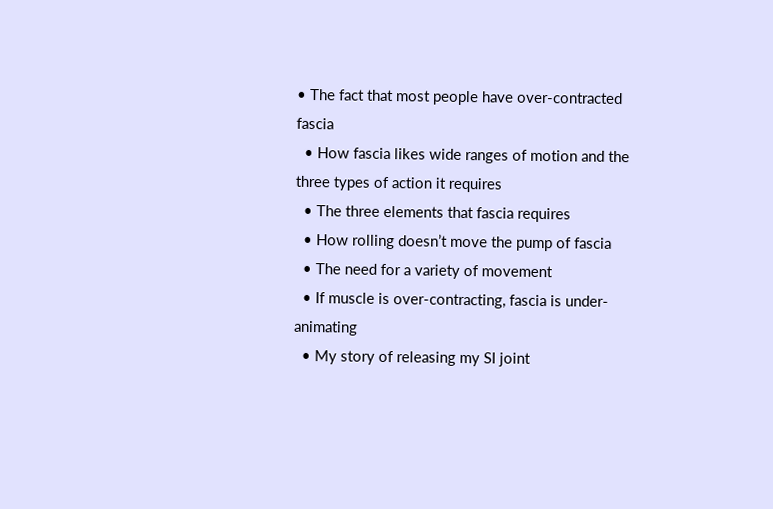• The fact that most people have over-contracted fascia
  • How fascia likes wide ranges of motion and the three types of action it requires
  • The three elements that fascia requires
  • How rolling doesn’t move the pump of fascia
  • The need for a variety of movement
  • If muscle is over-contracting, fascia is under-animating
  • My story of releasing my SI joint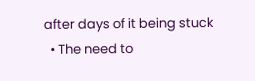after days of it being stuck
  • The need to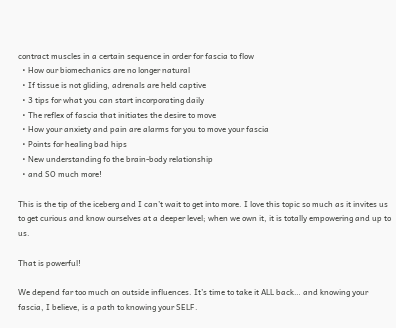contract muscles in a certain sequence in order for fascia to flow
  • How our biomechanics are no longer natural
  • If tissue is not gliding, adrenals are held captive
  • 3 tips for what you can start incorporating daily
  • The reflex of fascia that initiates the desire to move
  • How your anxiety and pain are alarms for you to move your fascia
  • Points for healing bad hips
  • New understanding fo the brain-body relationship
  • and SO much more!

This is the tip of the iceberg and I can’t wait to get into more. I love this topic so much as it invites us to get curious and know ourselves at a deeper level; when we own it, it is totally empowering and up to us.

That is powerful!

We depend far too much on outside influences. It’s time to take it ALL back… and knowing your fascia, I believe, is a path to knowing your SELF.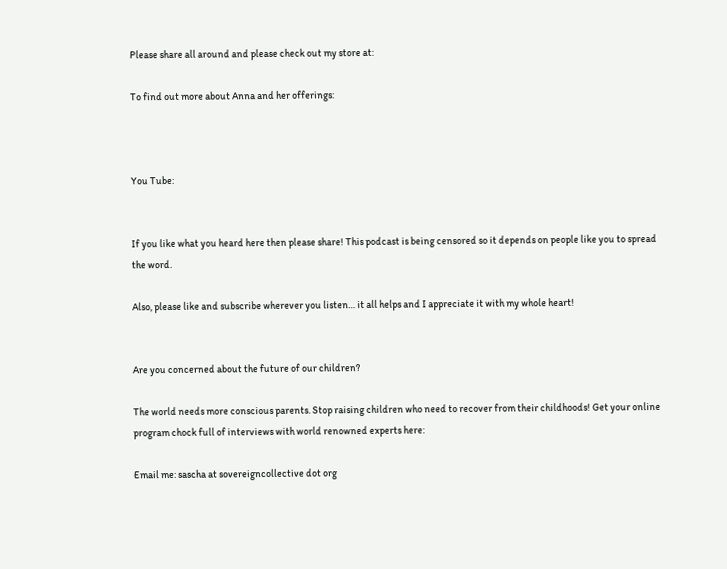Please share all around and please check out my store at:

To find out more about Anna and her offerings:



You Tube:


If you like what you heard here then please share! This podcast is being censored so it depends on people like you to spread the word.

Also, please like and subscribe wherever you listen… it all helps and I appreciate it with my whole heart!


Are you concerned about the future of our children?

The world needs more conscious parents. Stop raising children who need to recover from their childhoods! Get your online program chock full of interviews with world renowned experts here:

Email me: sascha at sovereigncollective dot org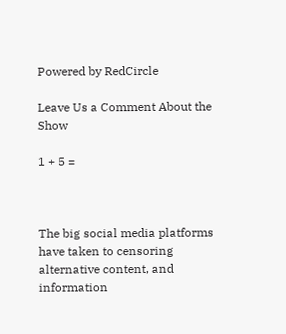Powered by RedCircle

Leave Us a Comment About the Show

1 + 5 =



The big social media platforms have taken to censoring alternative content, and information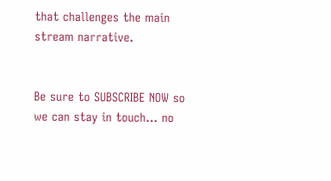that challenges the main stream narrative.


Be sure to SUBSCRIBE NOW so we can stay in touch... no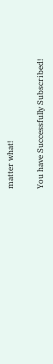matter what!

You have Successfully Subscribed!